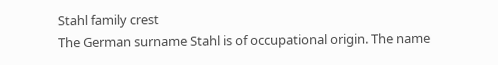Stahl family crest
The German surname Stahl is of occupational origin. The name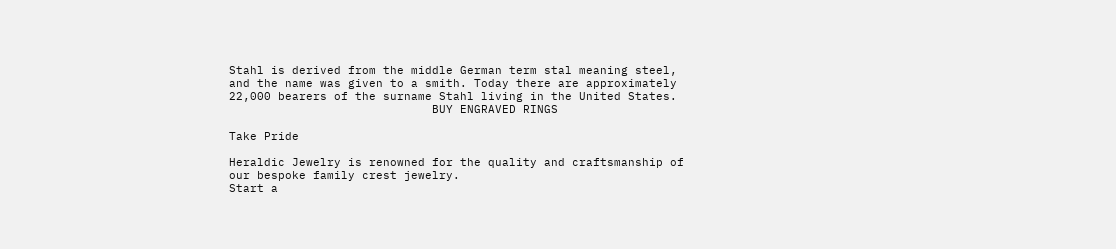Stahl is derived from the middle German term stal meaning steel, and the name was given to a smith. Today there are approximately 22,000 bearers of the surname Stahl living in the United States.
                             BUY ENGRAVED RINGS

Take Pride

Heraldic Jewelry is renowned for the quality and craftsmanship of our bespoke family crest jewelry.
Start a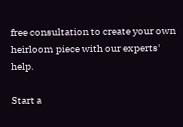free consultation to create your own heirloom piece with our experts' help.

Start a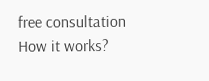free consultation
How it works?